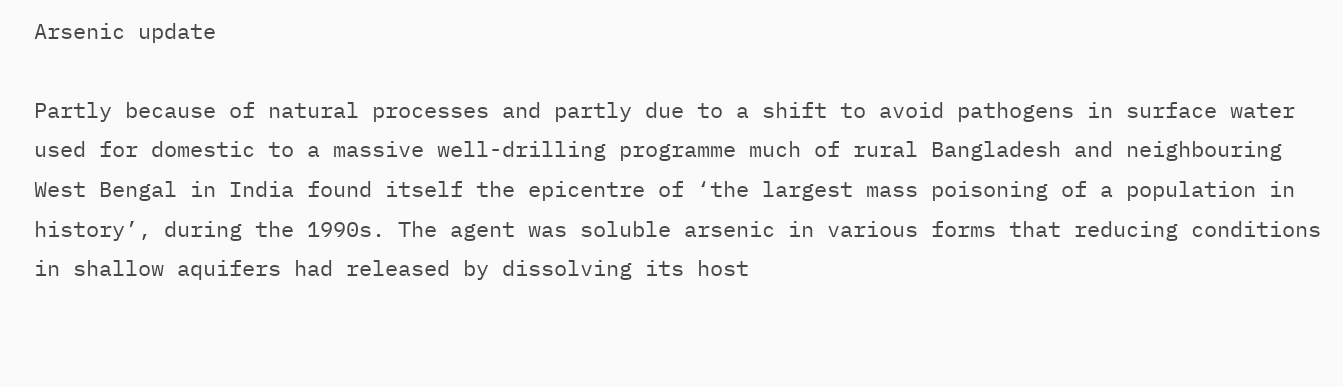Arsenic update

Partly because of natural processes and partly due to a shift to avoid pathogens in surface water used for domestic to a massive well-drilling programme much of rural Bangladesh and neighbouring West Bengal in India found itself the epicentre of ‘the largest mass poisoning of a population in history’, during the 1990s. The agent was soluble arsenic in various forms that reducing conditions in shallow aquifers had released by dissolving its host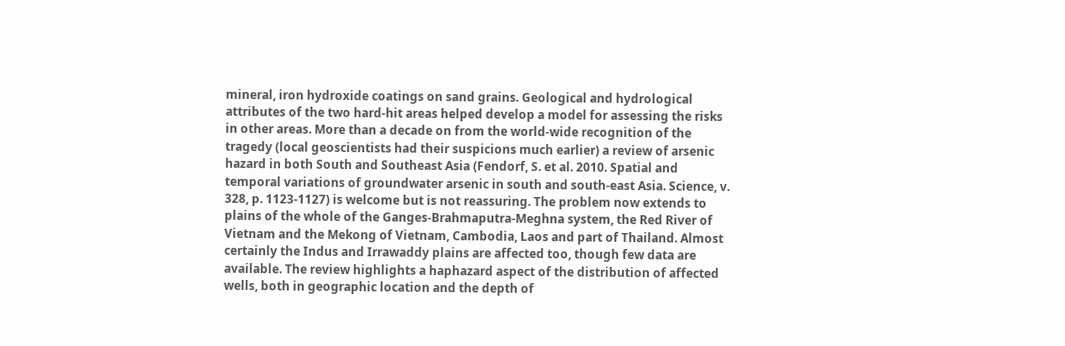mineral, iron hydroxide coatings on sand grains. Geological and hydrological attributes of the two hard-hit areas helped develop a model for assessing the risks in other areas. More than a decade on from the world-wide recognition of the tragedy (local geoscientists had their suspicions much earlier) a review of arsenic hazard in both South and Southeast Asia (Fendorf, S. et al. 2010. Spatial and temporal variations of groundwater arsenic in south and south-east Asia. Science, v. 328, p. 1123-1127) is welcome but is not reassuring. The problem now extends to plains of the whole of the Ganges-Brahmaputra-Meghna system, the Red River of Vietnam and the Mekong of Vietnam, Cambodia, Laos and part of Thailand. Almost certainly the Indus and Irrawaddy plains are affected too, though few data are available. The review highlights a haphazard aspect of the distribution of affected wells, both in geographic location and the depth of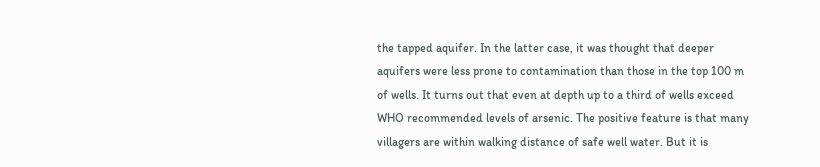the tapped aquifer. In the latter case, it was thought that deeper aquifers were less prone to contamination than those in the top 100 m of wells. It turns out that even at depth up to a third of wells exceed WHO recommended levels of arsenic. The positive feature is that many villagers are within walking distance of safe well water. But it is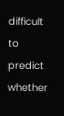difficult to predict whether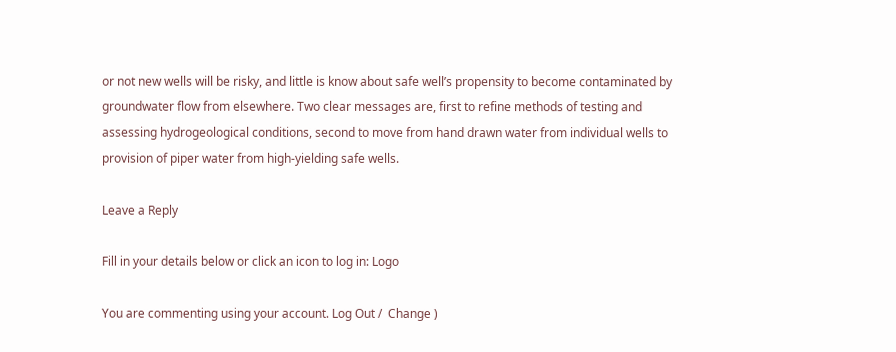or not new wells will be risky, and little is know about safe well’s propensity to become contaminated by groundwater flow from elsewhere. Two clear messages are, first to refine methods of testing and assessing hydrogeological conditions, second to move from hand drawn water from individual wells to provision of piper water from high-yielding safe wells.

Leave a Reply

Fill in your details below or click an icon to log in: Logo

You are commenting using your account. Log Out /  Change )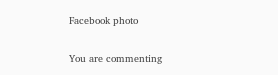Facebook photo

You are commenting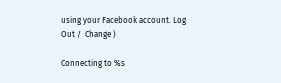using your Facebook account. Log Out /  Change )

Connecting to %s